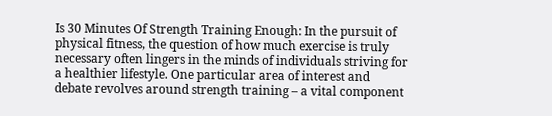Is 30 Minutes Of Strength Training Enough: In the pursuit of physical fitness, the question of how much exercise is truly necessary often lingers in the minds of individuals striving for a healthier lifestyle. One particular area of interest and debate revolves around strength training – a vital component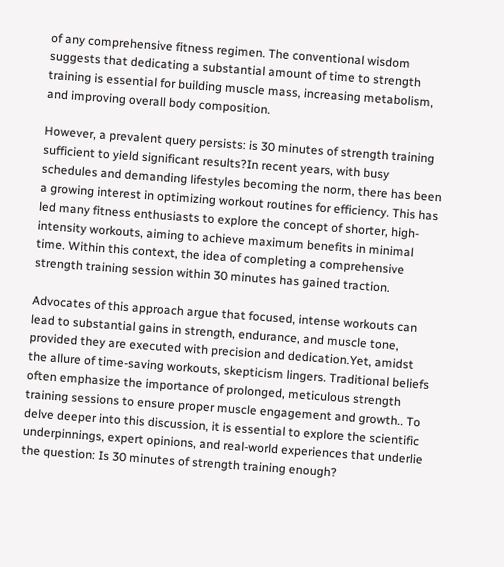of any comprehensive fitness regimen. The conventional wisdom suggests that dedicating a substantial amount of time to strength training is essential for building muscle mass, increasing metabolism, and improving overall body composition.

However, a prevalent query persists: is 30 minutes of strength training sufficient to yield significant results?In recent years, with busy schedules and demanding lifestyles becoming the norm, there has been a growing interest in optimizing workout routines for efficiency. This has led many fitness enthusiasts to explore the concept of shorter, high-intensity workouts, aiming to achieve maximum benefits in minimal time. Within this context, the idea of completing a comprehensive strength training session within 30 minutes has gained traction.

Advocates of this approach argue that focused, intense workouts can lead to substantial gains in strength, endurance, and muscle tone, provided they are executed with precision and dedication.Yet, amidst the allure of time-saving workouts, skepticism lingers. Traditional beliefs often emphasize the importance of prolonged, meticulous strength training sessions to ensure proper muscle engagement and growth.. To delve deeper into this discussion, it is essential to explore the scientific underpinnings, expert opinions, and real-world experiences that underlie the question: Is 30 minutes of strength training enough?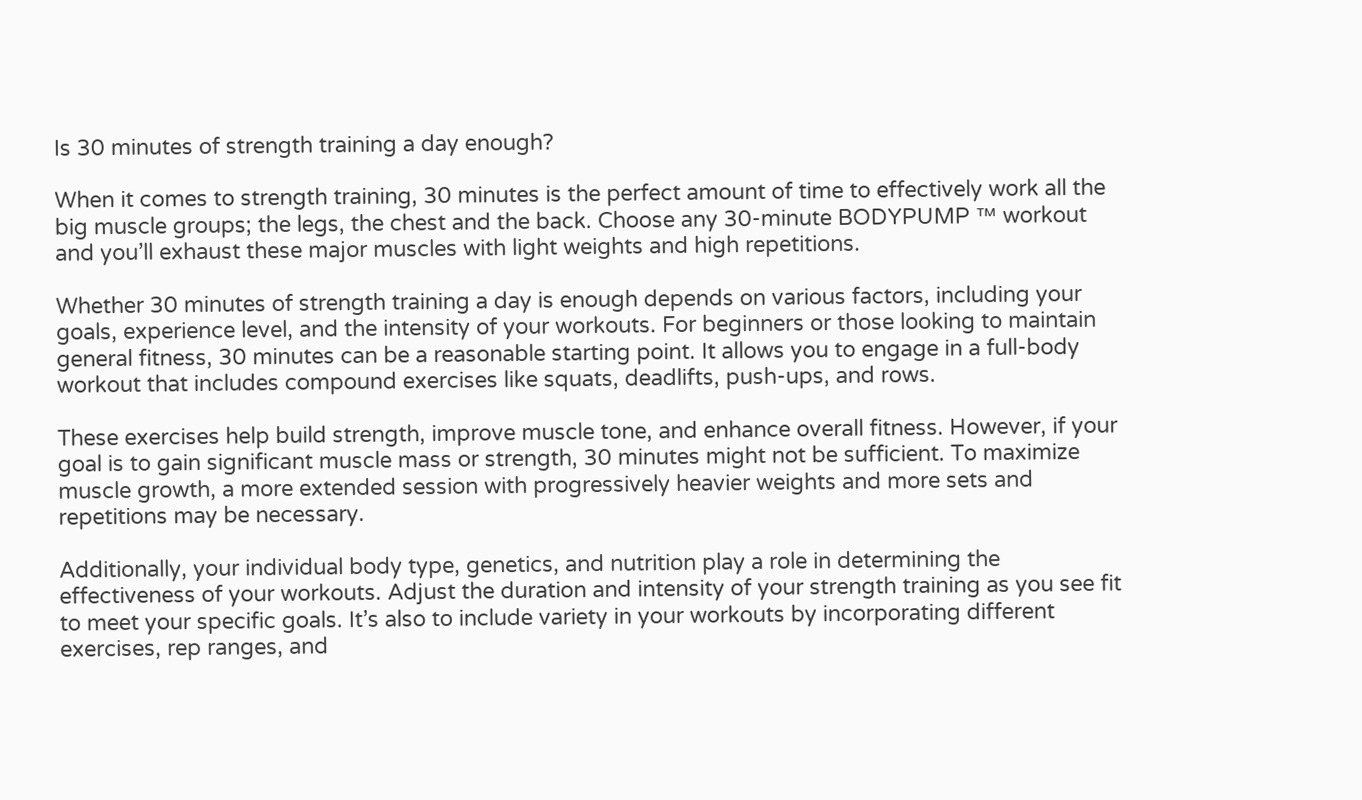Is 30 minutes of strength training a day enough?

When it comes to strength training, 30 minutes is the perfect amount of time to effectively work all the big muscle groups; the legs, the chest and the back. Choose any 30-minute BODYPUMP ™ workout and you’ll exhaust these major muscles with light weights and high repetitions.

Whether 30 minutes of strength training a day is enough depends on various factors, including your goals, experience level, and the intensity of your workouts. For beginners or those looking to maintain general fitness, 30 minutes can be a reasonable starting point. It allows you to engage in a full-body workout that includes compound exercises like squats, deadlifts, push-ups, and rows.

These exercises help build strength, improve muscle tone, and enhance overall fitness. However, if your goal is to gain significant muscle mass or strength, 30 minutes might not be sufficient. To maximize muscle growth, a more extended session with progressively heavier weights and more sets and repetitions may be necessary.

Additionally, your individual body type, genetics, and nutrition play a role in determining the effectiveness of your workouts. Adjust the duration and intensity of your strength training as you see fit to meet your specific goals. It’s also to include variety in your workouts by incorporating different exercises, rep ranges, and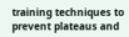training techniques to prevent plateaus and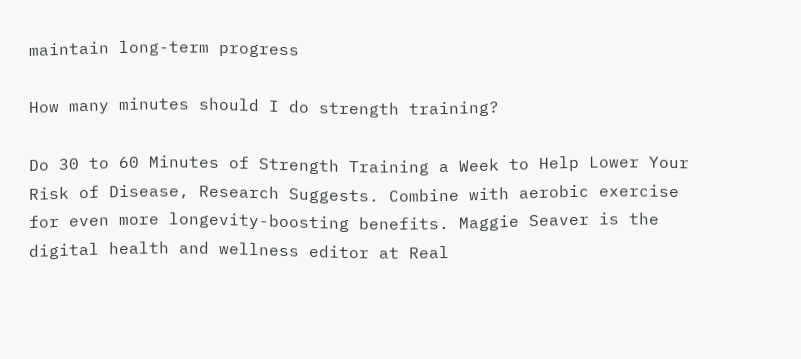maintain long-term progress

How many minutes should I do strength training?

Do 30 to 60 Minutes of Strength Training a Week to Help Lower Your Risk of Disease, Research Suggests. Combine with aerobic exercise for even more longevity-boosting benefits. Maggie Seaver is the digital health and wellness editor at Real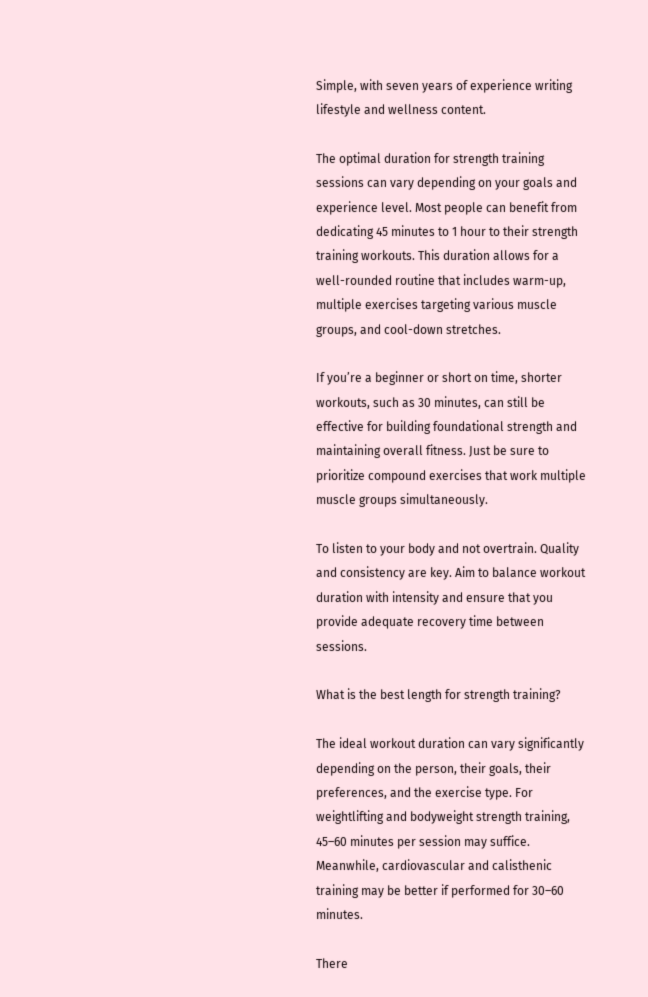Simple, with seven years of experience writing lifestyle and wellness content.

The optimal duration for strength training sessions can vary depending on your goals and experience level. Most people can benefit from dedicating 45 minutes to 1 hour to their strength training workouts. This duration allows for a well-rounded routine that includes warm-up, multiple exercises targeting various muscle groups, and cool-down stretches.

If you’re a beginner or short on time, shorter workouts, such as 30 minutes, can still be effective for building foundational strength and maintaining overall fitness. Just be sure to prioritize compound exercises that work multiple muscle groups simultaneously.

To listen to your body and not overtrain. Quality and consistency are key. Aim to balance workout duration with intensity and ensure that you provide adequate recovery time between sessions.

What is the best length for strength training?

The ideal workout duration can vary significantly depending on the person, their goals, their preferences, and the exercise type. For weightlifting and bodyweight strength training, 45–60 minutes per session may suffice. Meanwhile, cardiovascular and calisthenic training may be better if performed for 30–60 minutes.

There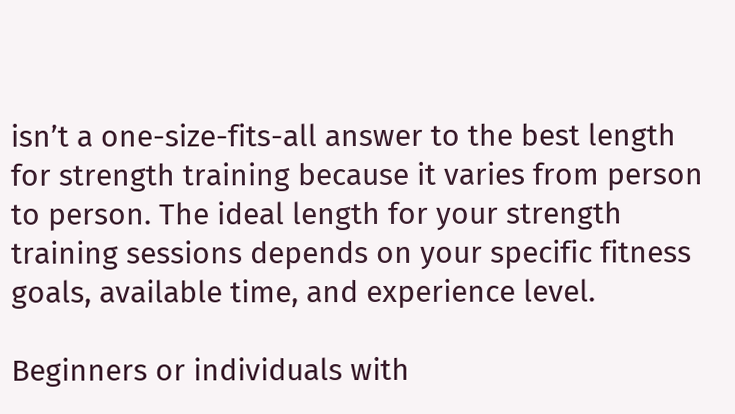isn’t a one-size-fits-all answer to the best length for strength training because it varies from person to person. The ideal length for your strength training sessions depends on your specific fitness goals, available time, and experience level.

Beginners or individuals with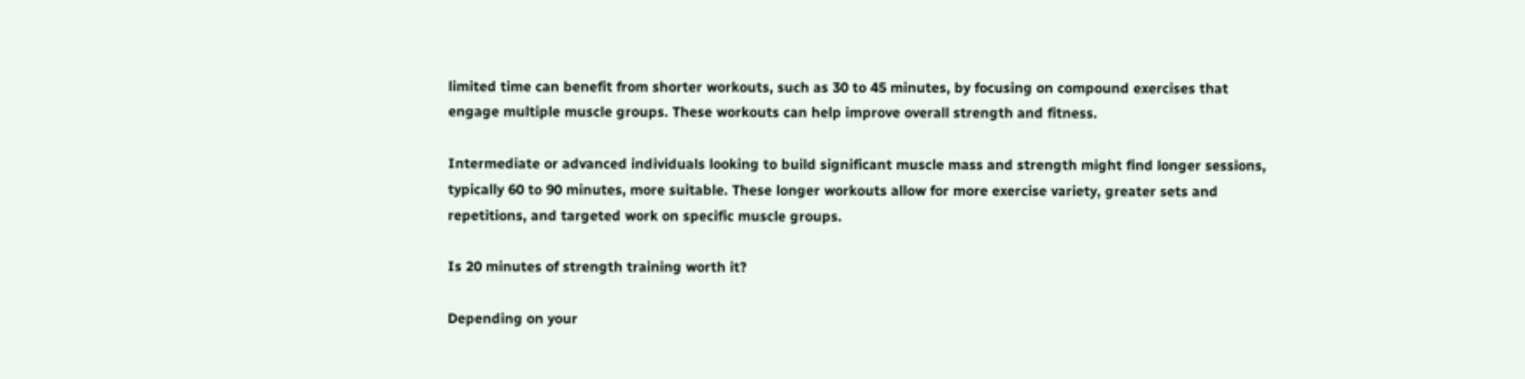limited time can benefit from shorter workouts, such as 30 to 45 minutes, by focusing on compound exercises that engage multiple muscle groups. These workouts can help improve overall strength and fitness.

Intermediate or advanced individuals looking to build significant muscle mass and strength might find longer sessions, typically 60 to 90 minutes, more suitable. These longer workouts allow for more exercise variety, greater sets and repetitions, and targeted work on specific muscle groups.

Is 20 minutes of strength training worth it?

Depending on your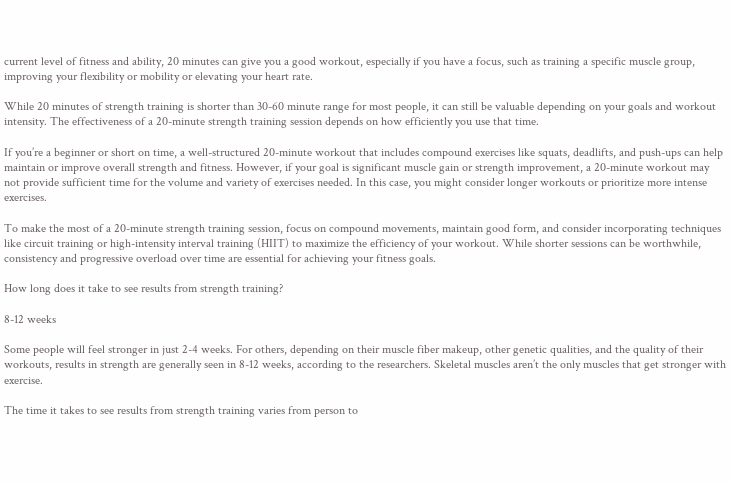current level of fitness and ability, 20 minutes can give you a good workout, especially if you have a focus, such as training a specific muscle group, improving your flexibility or mobility or elevating your heart rate.

While 20 minutes of strength training is shorter than 30-60 minute range for most people, it can still be valuable depending on your goals and workout intensity. The effectiveness of a 20-minute strength training session depends on how efficiently you use that time.

If you’re a beginner or short on time, a well-structured 20-minute workout that includes compound exercises like squats, deadlifts, and push-ups can help maintain or improve overall strength and fitness. However, if your goal is significant muscle gain or strength improvement, a 20-minute workout may not provide sufficient time for the volume and variety of exercises needed. In this case, you might consider longer workouts or prioritize more intense exercises.

To make the most of a 20-minute strength training session, focus on compound movements, maintain good form, and consider incorporating techniques like circuit training or high-intensity interval training (HIIT) to maximize the efficiency of your workout. While shorter sessions can be worthwhile, consistency and progressive overload over time are essential for achieving your fitness goals.

How long does it take to see results from strength training?

8-12 weeks

Some people will feel stronger in just 2-4 weeks. For others, depending on their muscle fiber makeup, other genetic qualities, and the quality of their workouts, results in strength are generally seen in 8-12 weeks, according to the researchers. Skeletal muscles aren’t the only muscles that get stronger with exercise.

The time it takes to see results from strength training varies from person to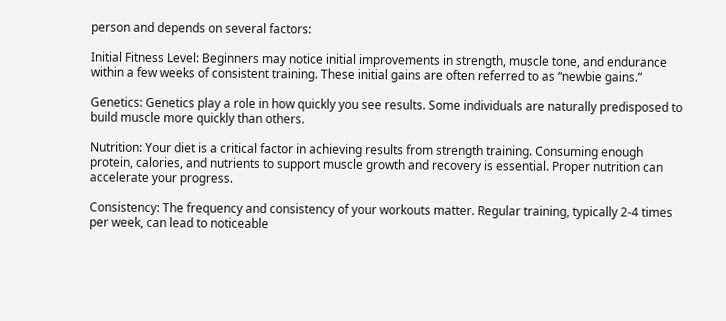person and depends on several factors:

Initial Fitness Level: Beginners may notice initial improvements in strength, muscle tone, and endurance within a few weeks of consistent training. These initial gains are often referred to as “newbie gains.”

Genetics: Genetics play a role in how quickly you see results. Some individuals are naturally predisposed to build muscle more quickly than others.

Nutrition: Your diet is a critical factor in achieving results from strength training. Consuming enough protein, calories, and nutrients to support muscle growth and recovery is essential. Proper nutrition can accelerate your progress.

Consistency: The frequency and consistency of your workouts matter. Regular training, typically 2-4 times per week, can lead to noticeable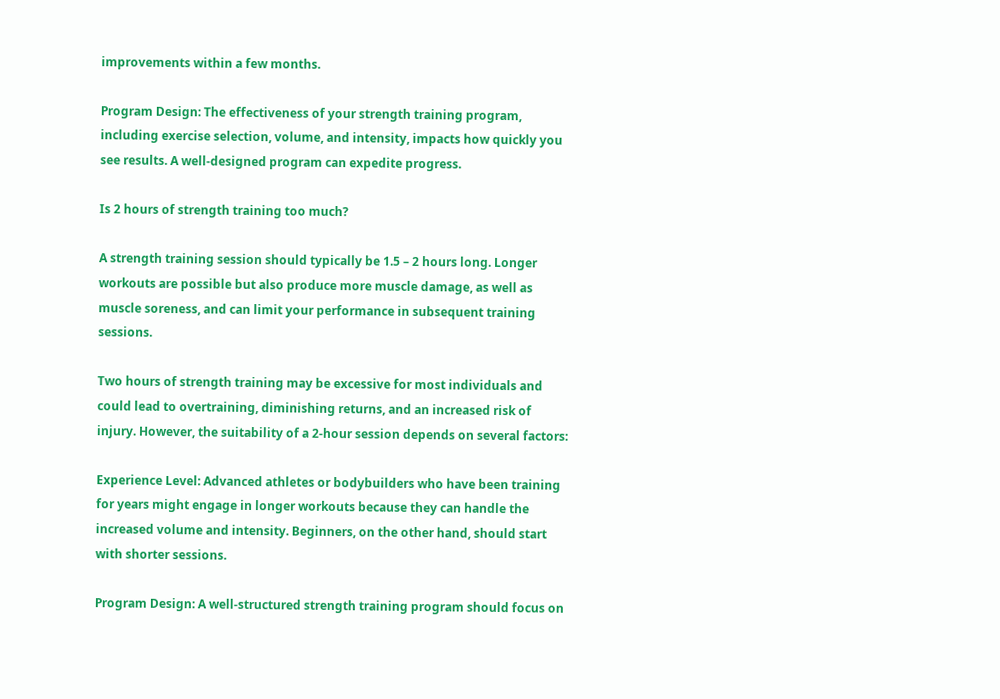improvements within a few months.

Program Design: The effectiveness of your strength training program, including exercise selection, volume, and intensity, impacts how quickly you see results. A well-designed program can expedite progress.

Is 2 hours of strength training too much?

A strength training session should typically be 1.5 – 2 hours long. Longer workouts are possible but also produce more muscle damage, as well as muscle soreness, and can limit your performance in subsequent training sessions.

Two hours of strength training may be excessive for most individuals and could lead to overtraining, diminishing returns, and an increased risk of injury. However, the suitability of a 2-hour session depends on several factors:

Experience Level: Advanced athletes or bodybuilders who have been training for years might engage in longer workouts because they can handle the increased volume and intensity. Beginners, on the other hand, should start with shorter sessions.

Program Design: A well-structured strength training program should focus on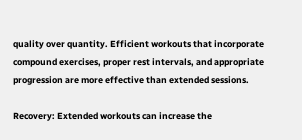quality over quantity. Efficient workouts that incorporate compound exercises, proper rest intervals, and appropriate progression are more effective than extended sessions.

Recovery: Extended workouts can increase the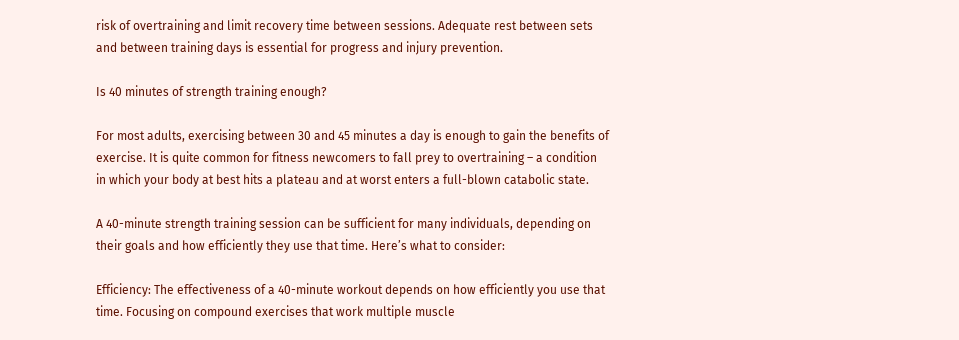risk of overtraining and limit recovery time between sessions. Adequate rest between sets and between training days is essential for progress and injury prevention.

Is 40 minutes of strength training enough?

For most adults, exercising between 30 and 45 minutes a day is enough to gain the benefits of exercise. It is quite common for fitness newcomers to fall prey to overtraining – a condition in which your body at best hits a plateau and at worst enters a full-blown catabolic state.

A 40-minute strength training session can be sufficient for many individuals, depending on their goals and how efficiently they use that time. Here’s what to consider:

Efficiency: The effectiveness of a 40-minute workout depends on how efficiently you use that time. Focusing on compound exercises that work multiple muscle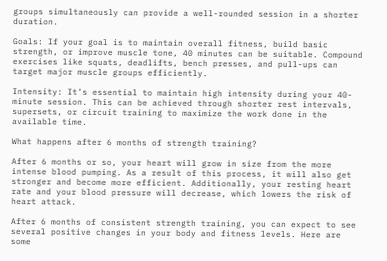groups simultaneously can provide a well-rounded session in a shorter duration.

Goals: If your goal is to maintain overall fitness, build basic strength, or improve muscle tone, 40 minutes can be suitable. Compound exercises like squats, deadlifts, bench presses, and pull-ups can target major muscle groups efficiently.

Intensity: It’s essential to maintain high intensity during your 40-minute session. This can be achieved through shorter rest intervals, supersets, or circuit training to maximize the work done in the available time.

What happens after 6 months of strength training?

After 6 months or so, your heart will grow in size from the more intense blood pumping. As a result of this process, it will also get stronger and become more efficient. Additionally, your resting heart rate and your blood pressure will decrease, which lowers the risk of heart attack.

After 6 months of consistent strength training, you can expect to see several positive changes in your body and fitness levels. Here are some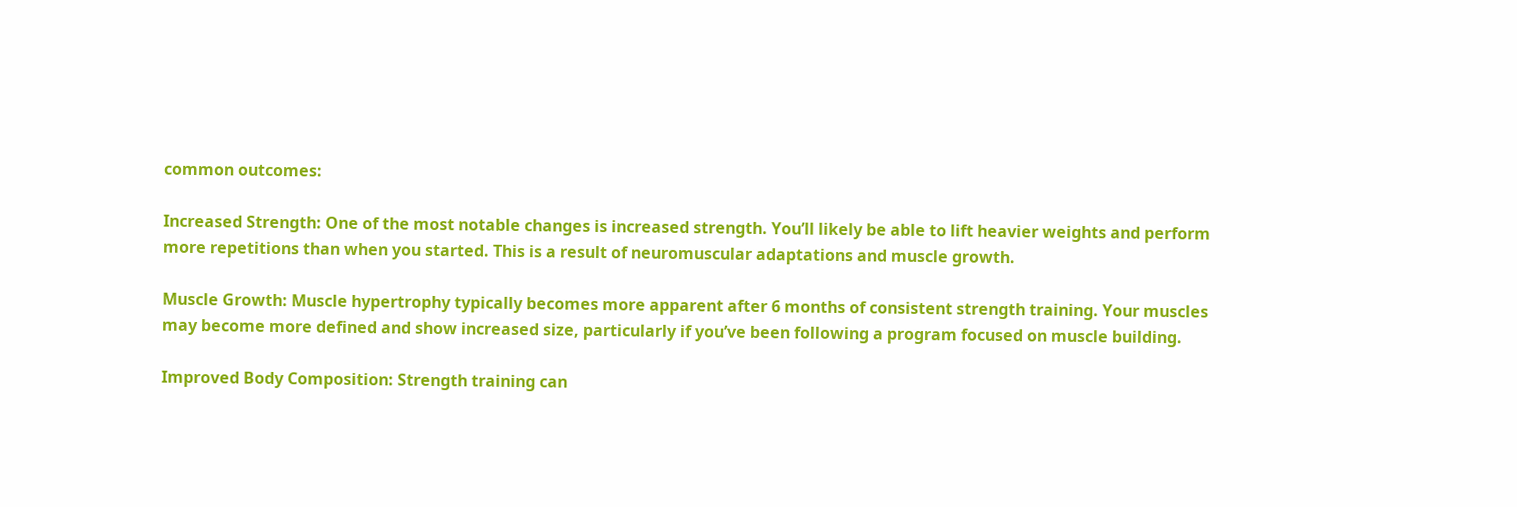common outcomes:

Increased Strength: One of the most notable changes is increased strength. You’ll likely be able to lift heavier weights and perform more repetitions than when you started. This is a result of neuromuscular adaptations and muscle growth.

Muscle Growth: Muscle hypertrophy typically becomes more apparent after 6 months of consistent strength training. Your muscles may become more defined and show increased size, particularly if you’ve been following a program focused on muscle building.

Improved Body Composition: Strength training can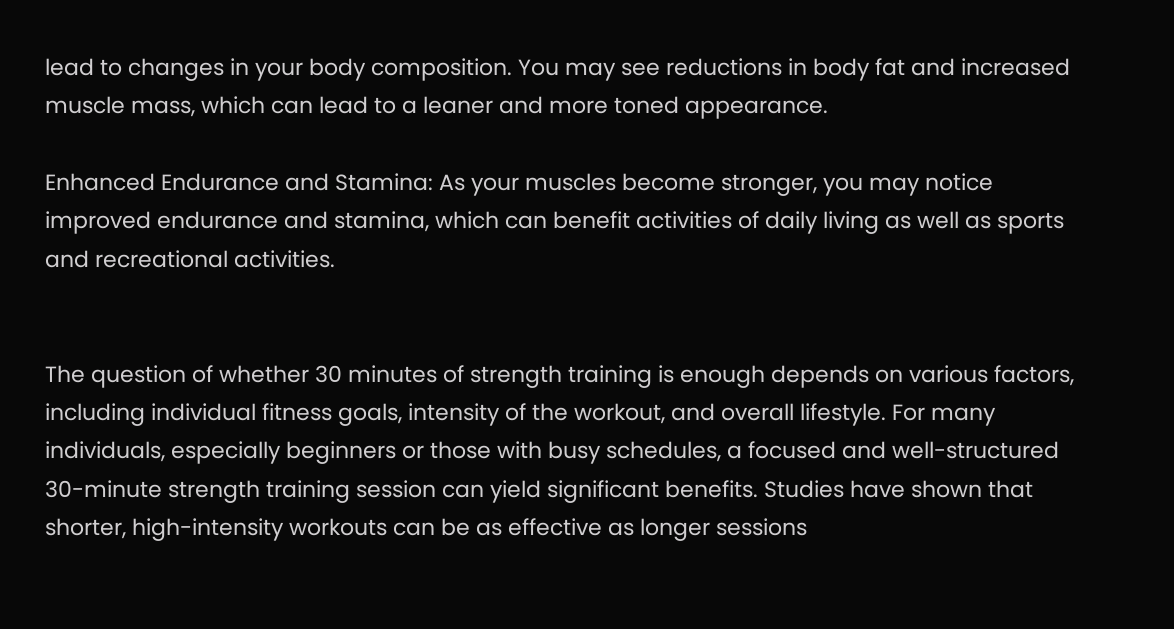lead to changes in your body composition. You may see reductions in body fat and increased muscle mass, which can lead to a leaner and more toned appearance.

Enhanced Endurance and Stamina: As your muscles become stronger, you may notice improved endurance and stamina, which can benefit activities of daily living as well as sports and recreational activities.


The question of whether 30 minutes of strength training is enough depends on various factors, including individual fitness goals, intensity of the workout, and overall lifestyle. For many individuals, especially beginners or those with busy schedules, a focused and well-structured 30-minute strength training session can yield significant benefits. Studies have shown that shorter, high-intensity workouts can be as effective as longer sessions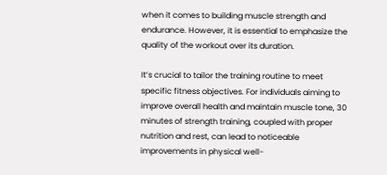when it comes to building muscle strength and endurance. However, it is essential to emphasize the quality of the workout over its duration.

It’s crucial to tailor the training routine to meet specific fitness objectives. For individuals aiming to improve overall health and maintain muscle tone, 30 minutes of strength training, coupled with proper nutrition and rest, can lead to noticeable improvements in physical well-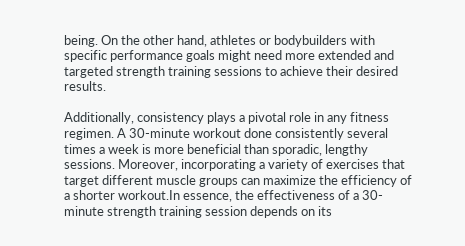being. On the other hand, athletes or bodybuilders with specific performance goals might need more extended and targeted strength training sessions to achieve their desired results.

Additionally, consistency plays a pivotal role in any fitness regimen. A 30-minute workout done consistently several times a week is more beneficial than sporadic, lengthy sessions. Moreover, incorporating a variety of exercises that target different muscle groups can maximize the efficiency of a shorter workout.In essence, the effectiveness of a 30-minute strength training session depends on its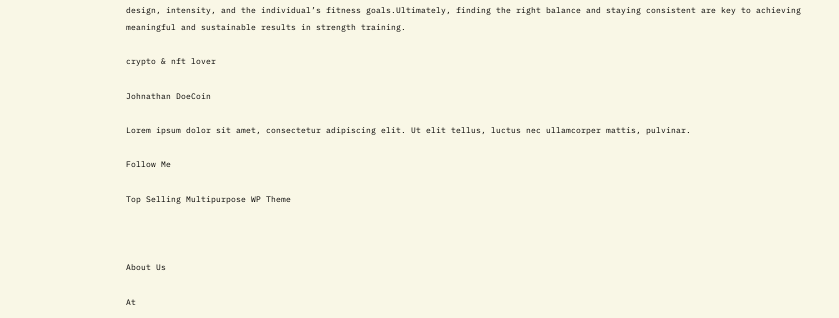design, intensity, and the individual’s fitness goals.Ultimately, finding the right balance and staying consistent are key to achieving meaningful and sustainable results in strength training.

crypto & nft lover

Johnathan DoeCoin

Lorem ipsum dolor sit amet, consectetur adipiscing elit. Ut elit tellus, luctus nec ullamcorper mattis, pulvinar.

Follow Me

Top Selling Multipurpose WP Theme



About Us

At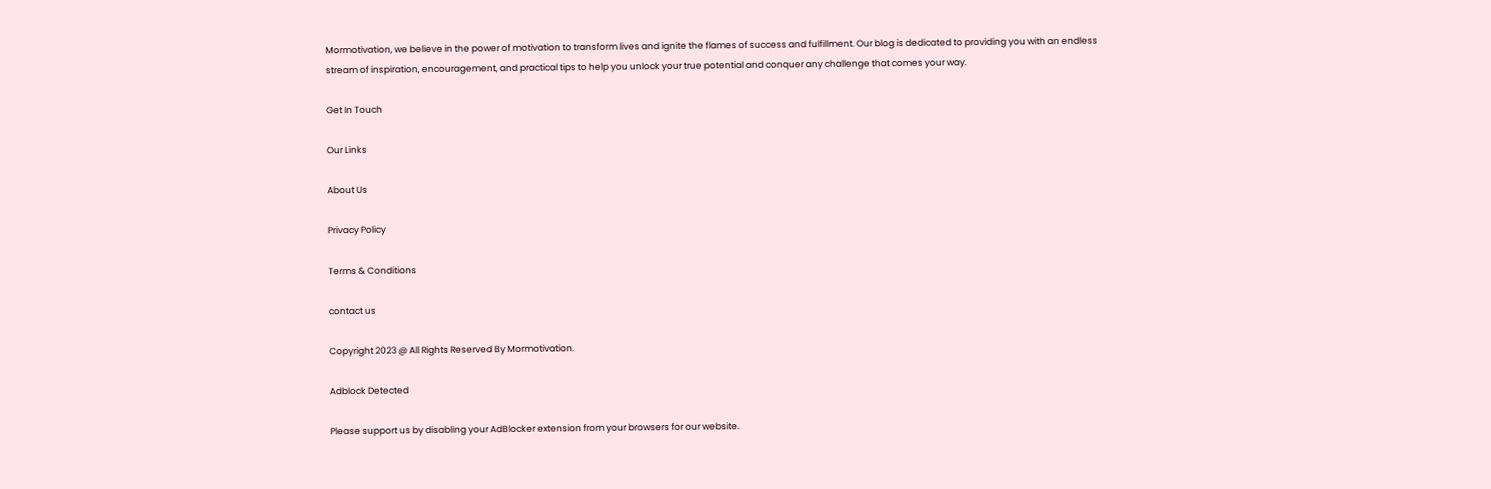Mormotivation, we believe in the power of motivation to transform lives and ignite the flames of success and fulfillment. Our blog is dedicated to providing you with an endless stream of inspiration, encouragement, and practical tips to help you unlock your true potential and conquer any challenge that comes your way.

Get In Touch

Our Links

About Us

Privacy Policy

Terms & Conditions

contact us

Copyright 2023 @ All Rights Reserved By Mormotivation.

Adblock Detected

Please support us by disabling your AdBlocker extension from your browsers for our website.